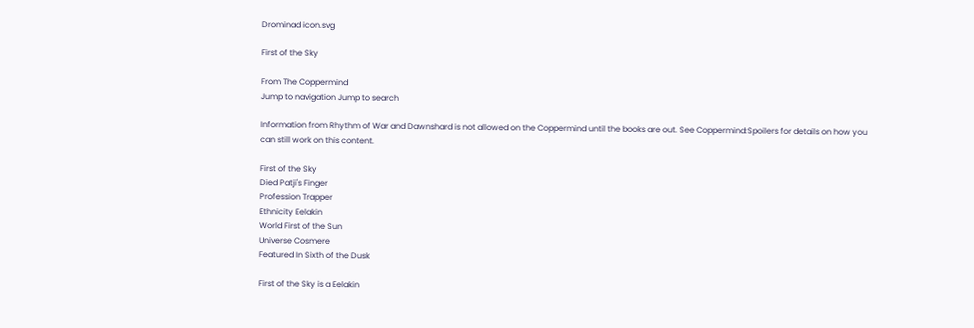Drominad icon.svg

First of the Sky

From The Coppermind
Jump to navigation Jump to search

Information from Rhythm of War and Dawnshard is not allowed on the Coppermind until the books are out. See Coppermind:Spoilers for details on how you can still work on this content.

First of the Sky
Died Patji's Finger
Profession Trapper
Ethnicity Eelakin
World First of the Sun
Universe Cosmere
Featured In Sixth of the Dusk

First of the Sky is a Eelakin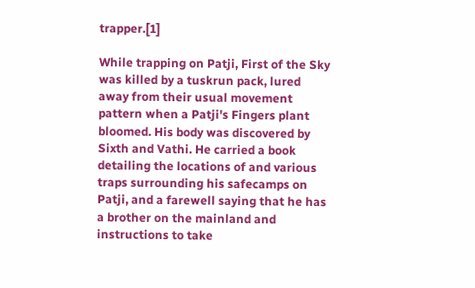trapper.[1]

While trapping on Patji, First of the Sky was killed by a tuskrun pack, lured away from their usual movement pattern when a Patji's Fingers plant bloomed. His body was discovered by Sixth and Vathi. He carried a book detailing the locations of and various traps surrounding his safecamps on Patji, and a farewell saying that he has a brother on the mainland and instructions to take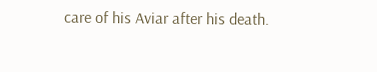care of his Aviar after his death.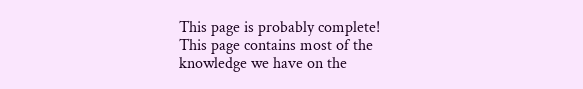This page is probably complete!
This page contains most of the knowledge we have on the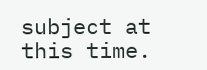subject at this time.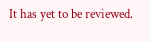It has yet to be reviewed.